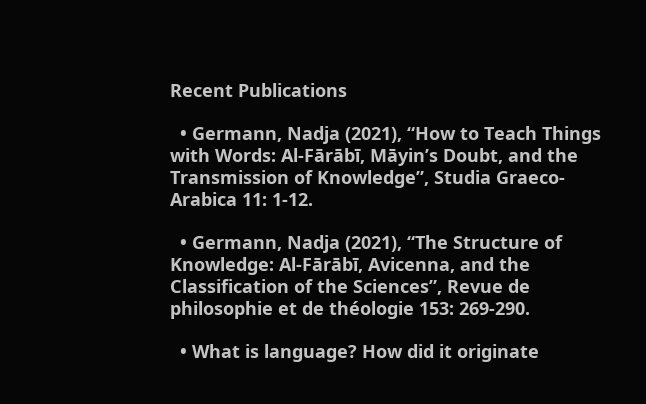Recent Publications

  • Germann, Nadja (2021), “How to Teach Things with Words: Al-Fārābī, Māyin’s Doubt, and the Transmission of Knowledge”, Studia Graeco-Arabica 11: 1-12.

  • Germann, Nadja (2021), “The Structure of Knowledge: Al-Fārābī, Avicenna, and the Classification of the Sciences”, Revue de philosophie et de théologie 153: 269-290.

  • What is language? How did it originate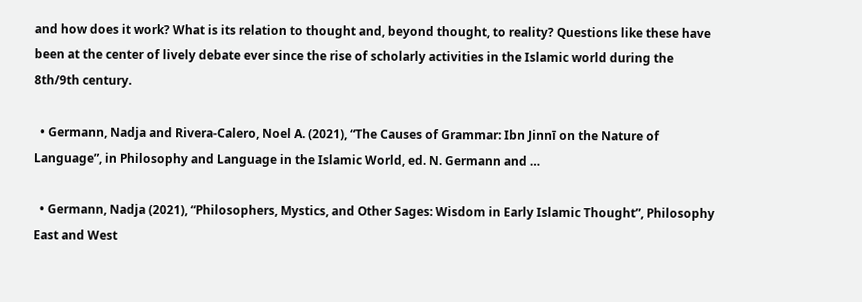and how does it work? What is its relation to thought and, beyond thought, to reality? Questions like these have been at the center of lively debate ever since the rise of scholarly activities in the Islamic world during the 8th/9th century.

  • Germann, Nadja and Rivera-Calero, Noel A. (2021), “The Causes of Grammar: Ibn Jinnī on the Nature of Language”, in Philosophy and Language in the Islamic World, ed. N. Germann and …

  • Germann, Nadja (2021), “Philosophers, Mystics, and Other Sages: Wisdom in Early Islamic Thought”, Philosophy East and West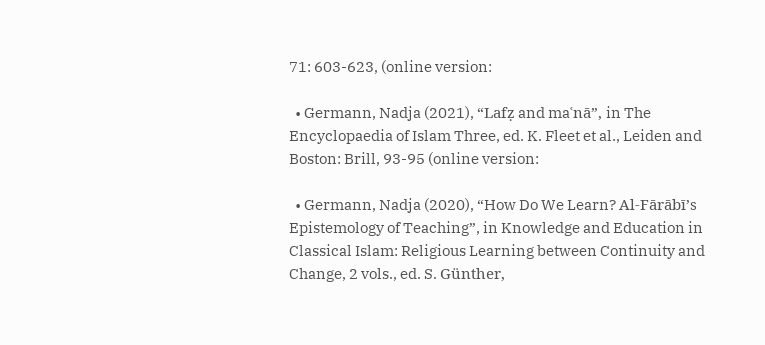71: 603-623, (online version:

  • Germann, Nadja (2021), “Lafẓ and maʿnā”, in The Encyclopaedia of Islam Three, ed. K. Fleet et al., Leiden and Boston: Brill, 93-95 (online version:

  • Germann, Nadja (2020), “How Do We Learn? Al-Fārābī’s Epistemology of Teaching”, in Knowledge and Education in Classical Islam: Religious Learning between Continuity and Change, 2 vols., ed. S. Günther,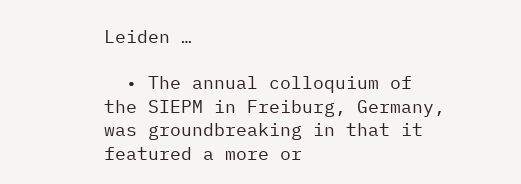Leiden …

  • The annual colloquium of the SIEPM in Freiburg, Germany, was groundbreaking in that it featured a more or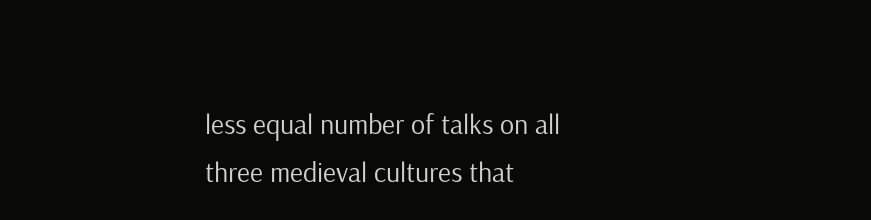less equal number of talks on all three medieval cultures that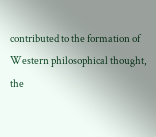contributed to the formation of Western philosophical thought, the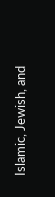Islamic, Jewish, and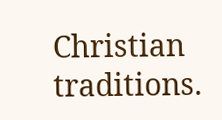Christian traditions.